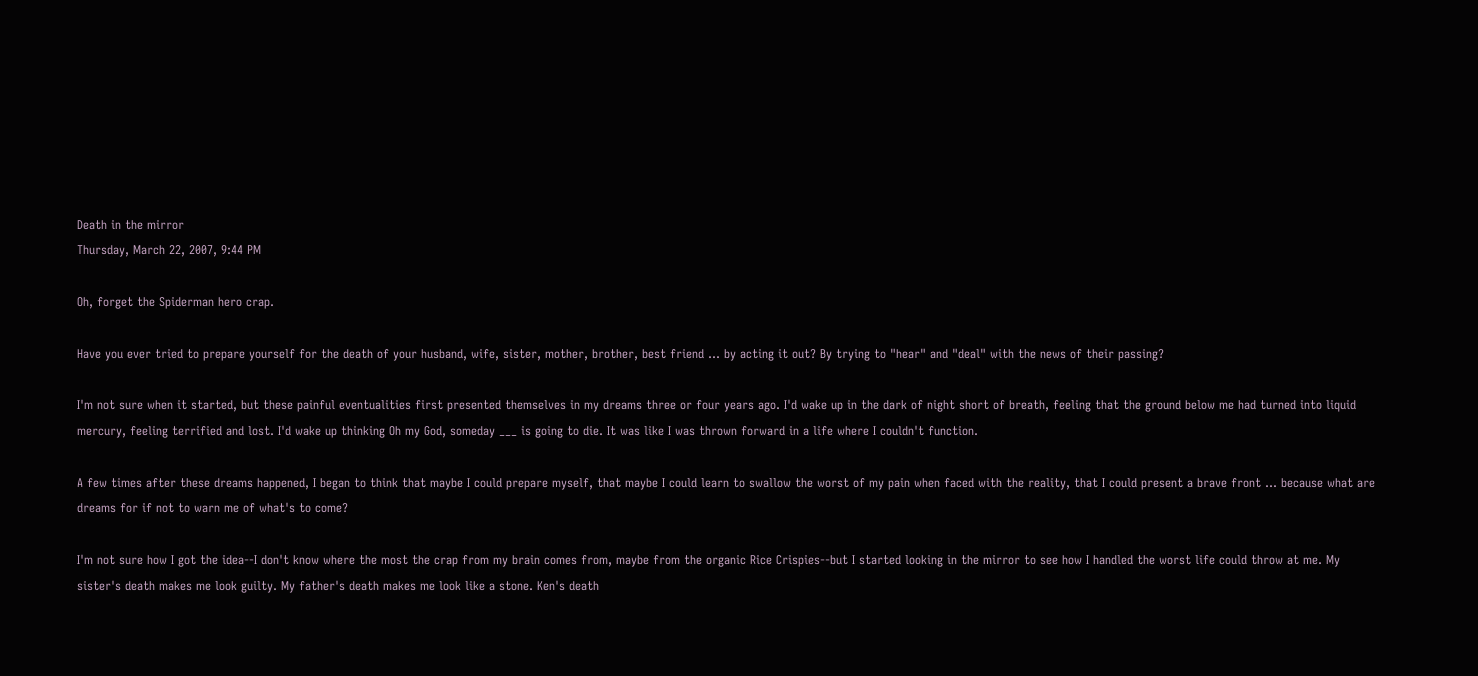Death in the mirror
Thursday, March 22, 2007, 9:44 PM

Oh, forget the Spiderman hero crap.

Have you ever tried to prepare yourself for the death of your husband, wife, sister, mother, brother, best friend ... by acting it out? By trying to "hear" and "deal" with the news of their passing?

I'm not sure when it started, but these painful eventualities first presented themselves in my dreams three or four years ago. I'd wake up in the dark of night short of breath, feeling that the ground below me had turned into liquid mercury, feeling terrified and lost. I'd wake up thinking Oh my God, someday ___ is going to die. It was like I was thrown forward in a life where I couldn't function.

A few times after these dreams happened, I began to think that maybe I could prepare myself, that maybe I could learn to swallow the worst of my pain when faced with the reality, that I could present a brave front ... because what are dreams for if not to warn me of what's to come?

I'm not sure how I got the idea--I don't know where the most the crap from my brain comes from, maybe from the organic Rice Crispies--but I started looking in the mirror to see how I handled the worst life could throw at me. My sister's death makes me look guilty. My father's death makes me look like a stone. Ken's death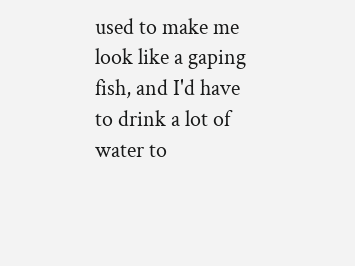used to make me look like a gaping fish, and I'd have to drink a lot of water to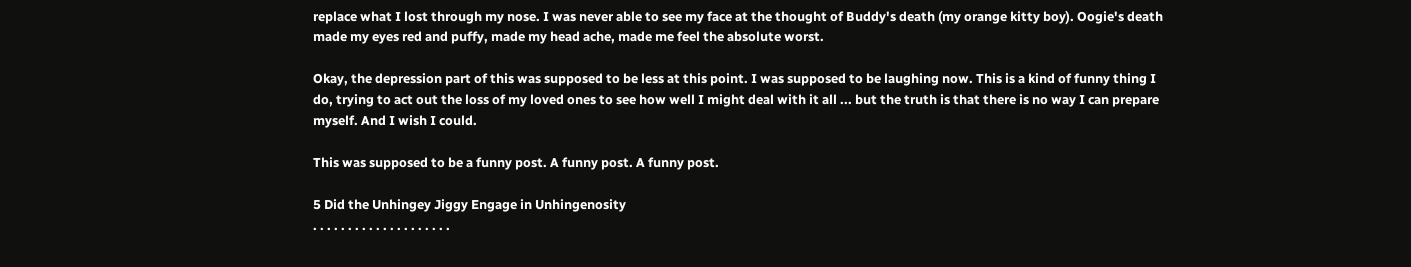replace what I lost through my nose. I was never able to see my face at the thought of Buddy's death (my orange kitty boy). Oogie's death made my eyes red and puffy, made my head ache, made me feel the absolute worst.

Okay, the depression part of this was supposed to be less at this point. I was supposed to be laughing now. This is a kind of funny thing I do, trying to act out the loss of my loved ones to see how well I might deal with it all ... but the truth is that there is no way I can prepare myself. And I wish I could.

This was supposed to be a funny post. A funny post. A funny post.

5 Did the Unhingey Jiggy Engage in Unhingenosity
. . . . . . . . . . . . . . . . . . . .